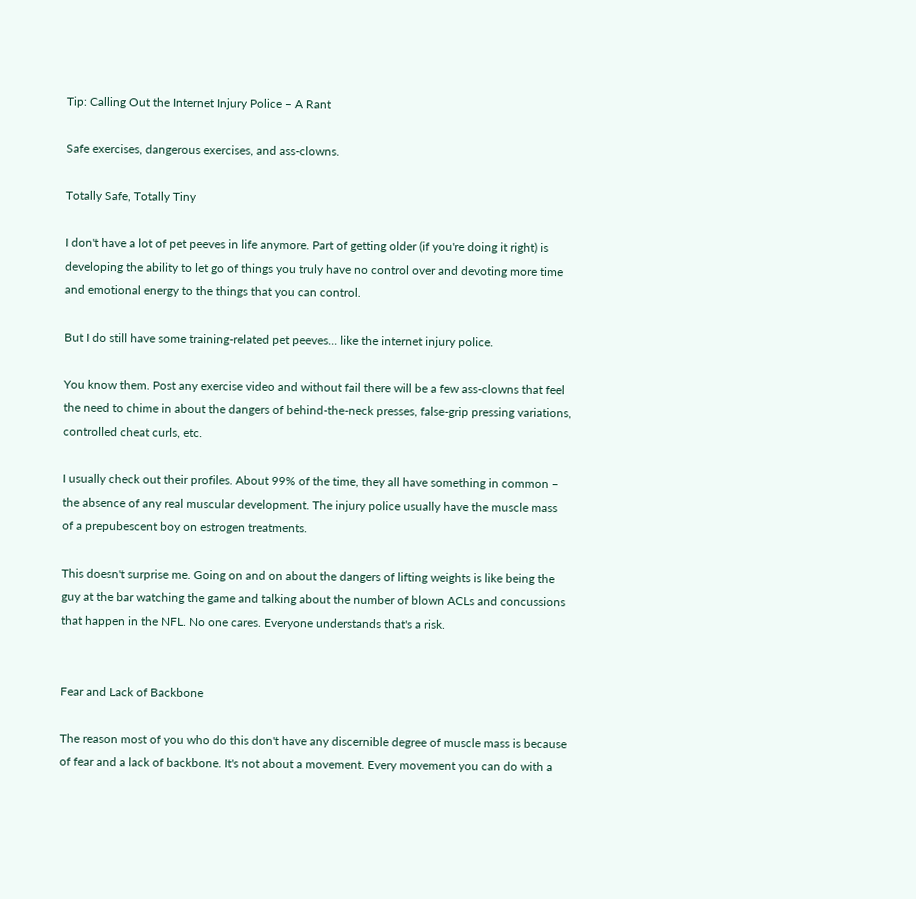Tip: Calling Out the Internet Injury Police – A Rant

Safe exercises, dangerous exercises, and ass-clowns.

Totally Safe, Totally Tiny

I don't have a lot of pet peeves in life anymore. Part of getting older (if you're doing it right) is developing the ability to let go of things you truly have no control over and devoting more time and emotional energy to the things that you can control.

But I do still have some training-related pet peeves... like the internet injury police.

You know them. Post any exercise video and without fail there will be a few ass-clowns that feel the need to chime in about the dangers of behind-the-neck presses, false-grip pressing variations, controlled cheat curls, etc.

I usually check out their profiles. About 99% of the time, they all have something in common – the absence of any real muscular development. The injury police usually have the muscle mass of a prepubescent boy on estrogen treatments.

This doesn't surprise me. Going on and on about the dangers of lifting weights is like being the guy at the bar watching the game and talking about the number of blown ACLs and concussions that happen in the NFL. No one cares. Everyone understands that's a risk.


Fear and Lack of Backbone

The reason most of you who do this don't have any discernible degree of muscle mass is because of fear and a lack of backbone. It's not about a movement. Every movement you can do with a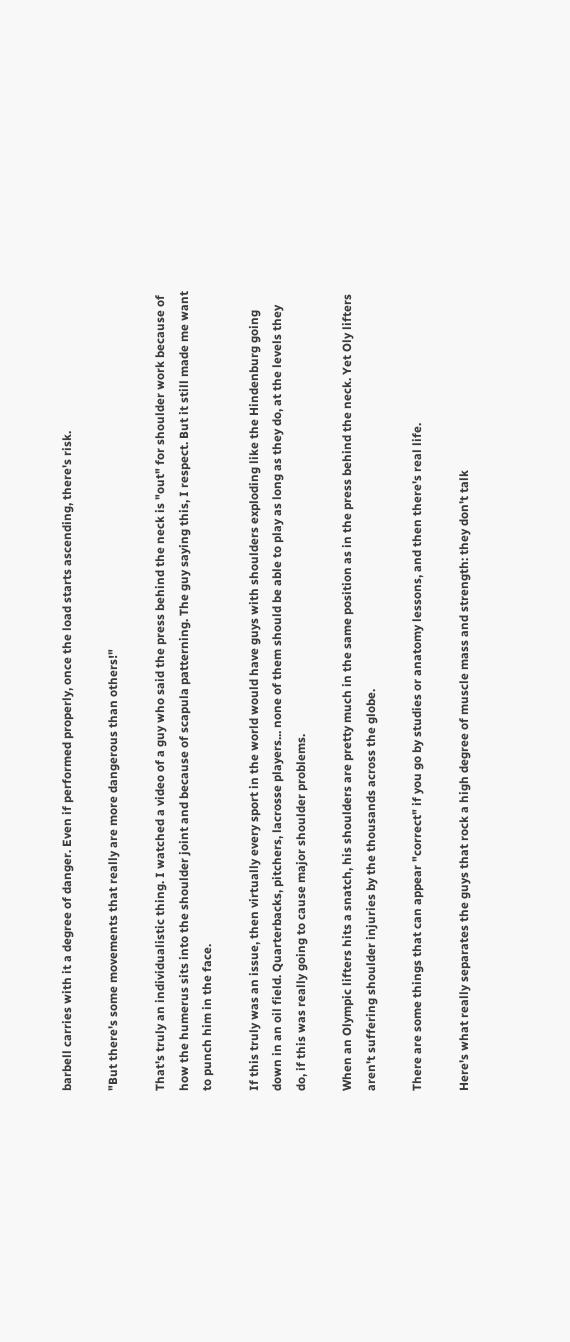barbell carries with it a degree of danger. Even if performed properly, once the load starts ascending, there's risk.

"But there's some movements that really are more dangerous than others!"

That's truly an individualistic thing. I watched a video of a guy who said the press behind the neck is "out" for shoulder work because of how the humerus sits into the shoulder joint and because of scapula patterning. The guy saying this, I respect. But it still made me want to punch him in the face.

If this truly was an issue, then virtually every sport in the world would have guys with shoulders exploding like the Hindenburg going down in an oil field. Quarterbacks, pitchers, lacrosse players... none of them should be able to play as long as they do, at the levels they do, if this was really going to cause major shoulder problems.

When an Olympic lifters hits a snatch, his shoulders are pretty much in the same position as in the press behind the neck. Yet Oly lifters aren't suffering shoulder injuries by the thousands across the globe.

There are some things that can appear "correct" if you go by studies or anatomy lessons, and then there's real life.

Here's what really separates the guys that rock a high degree of muscle mass and strength: they don't talk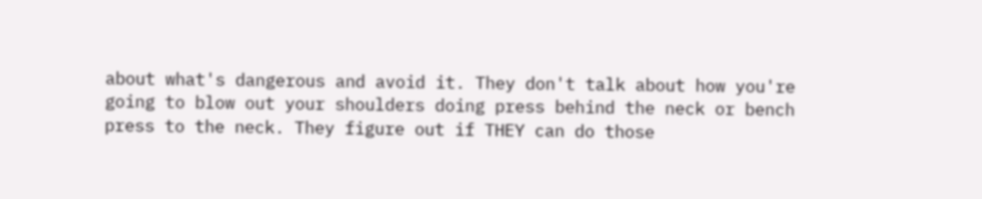about what's dangerous and avoid it. They don't talk about how you're going to blow out your shoulders doing press behind the neck or bench press to the neck. They figure out if THEY can do those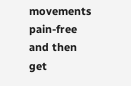movements pain-free and then get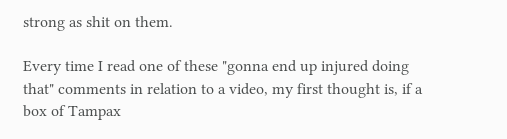strong as shit on them.

Every time I read one of these "gonna end up injured doing that" comments in relation to a video, my first thought is, if a box of Tampax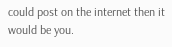could post on the internet then it would be you.